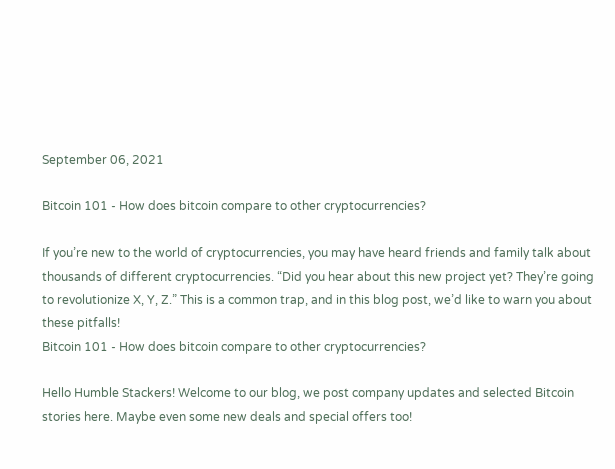September 06, 2021

Bitcoin 101 - How does bitcoin compare to other cryptocurrencies?

If you’re new to the world of cryptocurrencies, you may have heard friends and family talk about thousands of different cryptocurrencies. “Did you hear about this new project yet? They’re going to revolutionize X, Y, Z.” This is a common trap, and in this blog post, we’d like to warn you about these pitfalls!
Bitcoin 101 - How does bitcoin compare to other cryptocurrencies?

Hello Humble Stackers! Welcome to our blog, we post company updates and selected Bitcoin stories here. Maybe even some new deals and special offers too!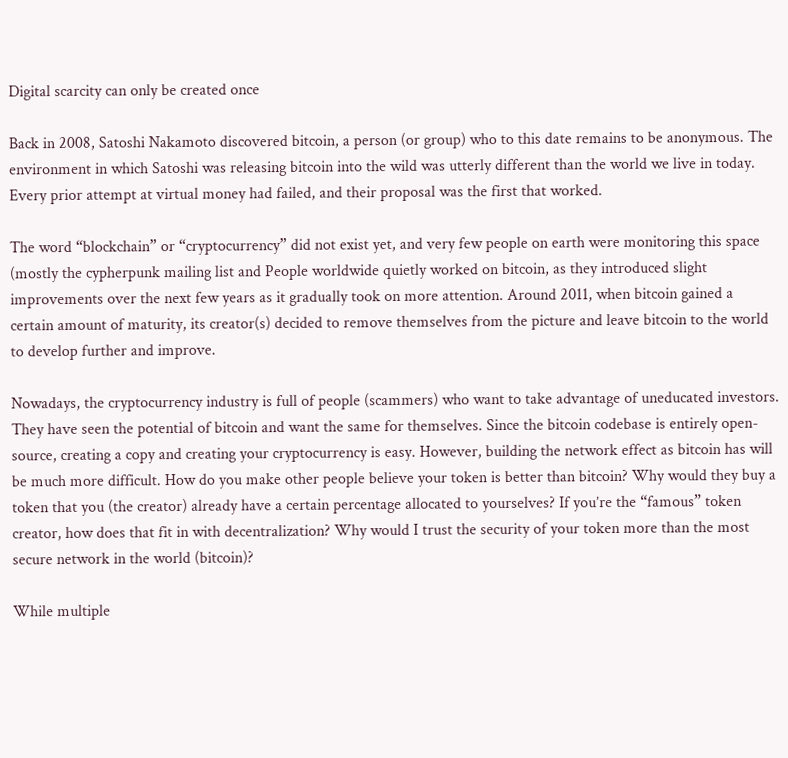Digital scarcity can only be created once

Back in 2008, Satoshi Nakamoto discovered bitcoin, a person (or group) who to this date remains to be anonymous. The environment in which Satoshi was releasing bitcoin into the wild was utterly different than the world we live in today. Every prior attempt at virtual money had failed, and their proposal was the first that worked.

The word “blockchain” or “cryptocurrency” did not exist yet, and very few people on earth were monitoring this space (mostly the cypherpunk mailing list and People worldwide quietly worked on bitcoin, as they introduced slight improvements over the next few years as it gradually took on more attention. Around 2011, when bitcoin gained a certain amount of maturity, its creator(s) decided to remove themselves from the picture and leave bitcoin to the world to develop further and improve.

Nowadays, the cryptocurrency industry is full of people (scammers) who want to take advantage of uneducated investors. They have seen the potential of bitcoin and want the same for themselves. Since the bitcoin codebase is entirely open-source, creating a copy and creating your cryptocurrency is easy. However, building the network effect as bitcoin has will be much more difficult. How do you make other people believe your token is better than bitcoin? Why would they buy a token that you (the creator) already have a certain percentage allocated to yourselves? If you’re the “famous” token creator, how does that fit in with decentralization? Why would I trust the security of your token more than the most secure network in the world (bitcoin)?

While multiple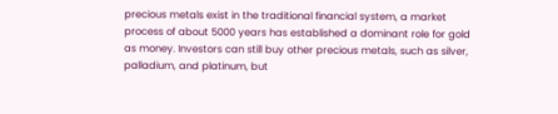precious metals exist in the traditional financial system, a market process of about 5000 years has established a dominant role for gold as money. Investors can still buy other precious metals, such as silver, palladium, and platinum, but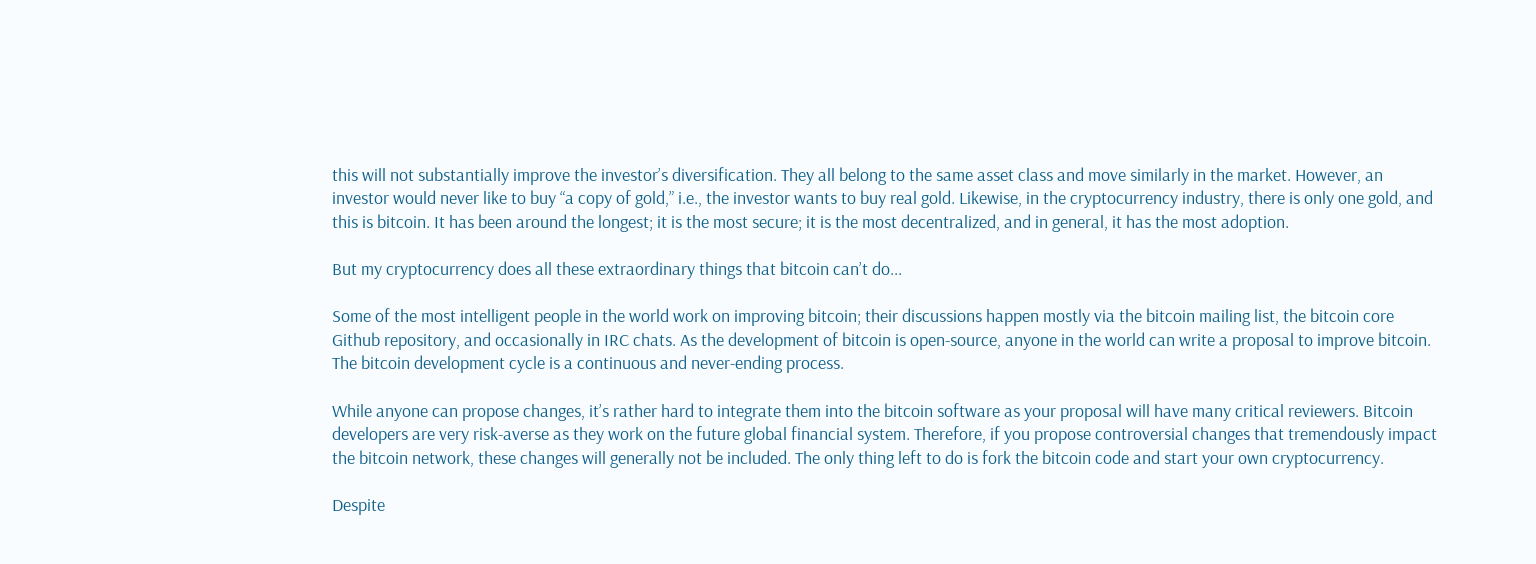this will not substantially improve the investor’s diversification. They all belong to the same asset class and move similarly in the market. However, an investor would never like to buy “a copy of gold,” i.e., the investor wants to buy real gold. Likewise, in the cryptocurrency industry, there is only one gold, and this is bitcoin. It has been around the longest; it is the most secure; it is the most decentralized, and in general, it has the most adoption.

But my cryptocurrency does all these extraordinary things that bitcoin can’t do...

Some of the most intelligent people in the world work on improving bitcoin; their discussions happen mostly via the bitcoin mailing list, the bitcoin core Github repository, and occasionally in IRC chats. As the development of bitcoin is open-source, anyone in the world can write a proposal to improve bitcoin. The bitcoin development cycle is a continuous and never-ending process.

While anyone can propose changes, it’s rather hard to integrate them into the bitcoin software as your proposal will have many critical reviewers. Bitcoin developers are very risk-averse as they work on the future global financial system. Therefore, if you propose controversial changes that tremendously impact the bitcoin network, these changes will generally not be included. The only thing left to do is fork the bitcoin code and start your own cryptocurrency.

Despite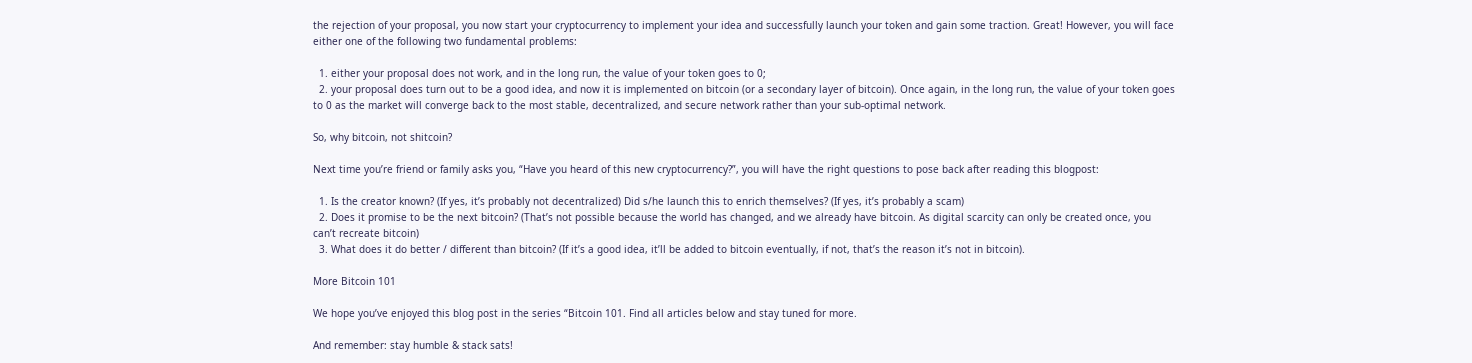the rejection of your proposal, you now start your cryptocurrency to implement your idea and successfully launch your token and gain some traction. Great! However, you will face either one of the following two fundamental problems:

  1. either your proposal does not work, and in the long run, the value of your token goes to 0;
  2. your proposal does turn out to be a good idea, and now it is implemented on bitcoin (or a secondary layer of bitcoin). Once again, in the long run, the value of your token goes to 0 as the market will converge back to the most stable, decentralized, and secure network rather than your sub-optimal network.

So, why bitcoin, not shitcoin?

Next time you’re friend or family asks you, “Have you heard of this new cryptocurrency?”, you will have the right questions to pose back after reading this blogpost:

  1. Is the creator known? (If yes, it’s probably not decentralized) Did s/he launch this to enrich themselves? (If yes, it’s probably a scam)
  2. Does it promise to be the next bitcoin? (That’s not possible because the world has changed, and we already have bitcoin. As digital scarcity can only be created once, you can’t recreate bitcoin)
  3. What does it do better / different than bitcoin? (If it’s a good idea, it’ll be added to bitcoin eventually, if not, that’s the reason it’s not in bitcoin).

More Bitcoin 101

We hope you’ve enjoyed this blog post in the series “Bitcoin 101. Find all articles below and stay tuned for more.

And remember: stay humble & stack sats!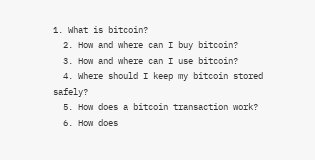1. What is bitcoin?
  2. How and where can I buy bitcoin?
  3. How and where can I use bitcoin?
  4. Where should I keep my bitcoin stored safely?
  5. How does a bitcoin transaction work?
  6. How does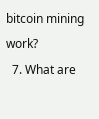bitcoin mining work?
  7. What are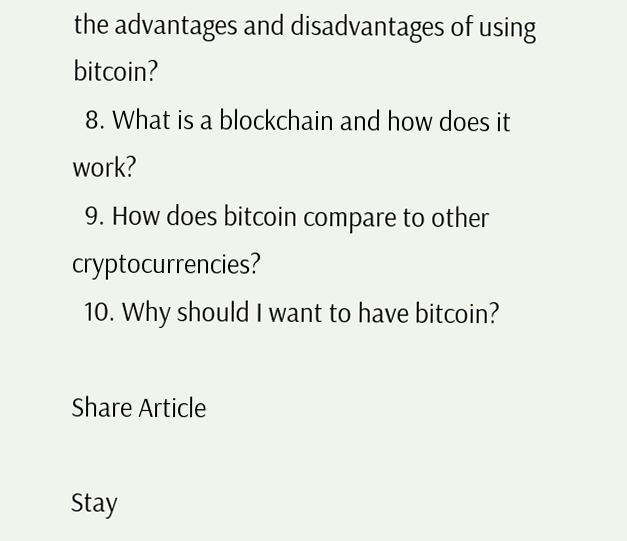the advantages and disadvantages of using bitcoin?
  8. What is a blockchain and how does it work?
  9. How does bitcoin compare to other cryptocurrencies?
  10. Why should I want to have bitcoin?

Share Article

Stay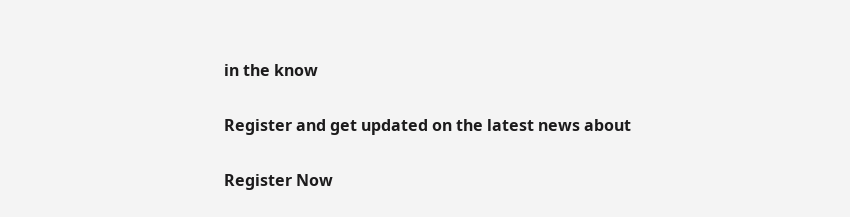in the know

Register and get updated on the latest news about

Register Now